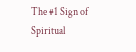The #1 Sign of Spiritual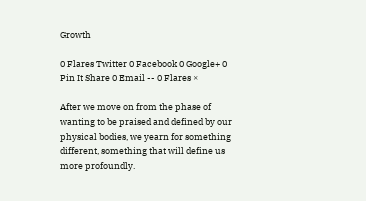Growth

0 Flares Twitter 0 Facebook 0 Google+ 0 Pin It Share 0 Email -- 0 Flares ×

After we move on from the phase of wanting to be praised and defined by our physical bodies, we yearn for something different, something that will define us more profoundly.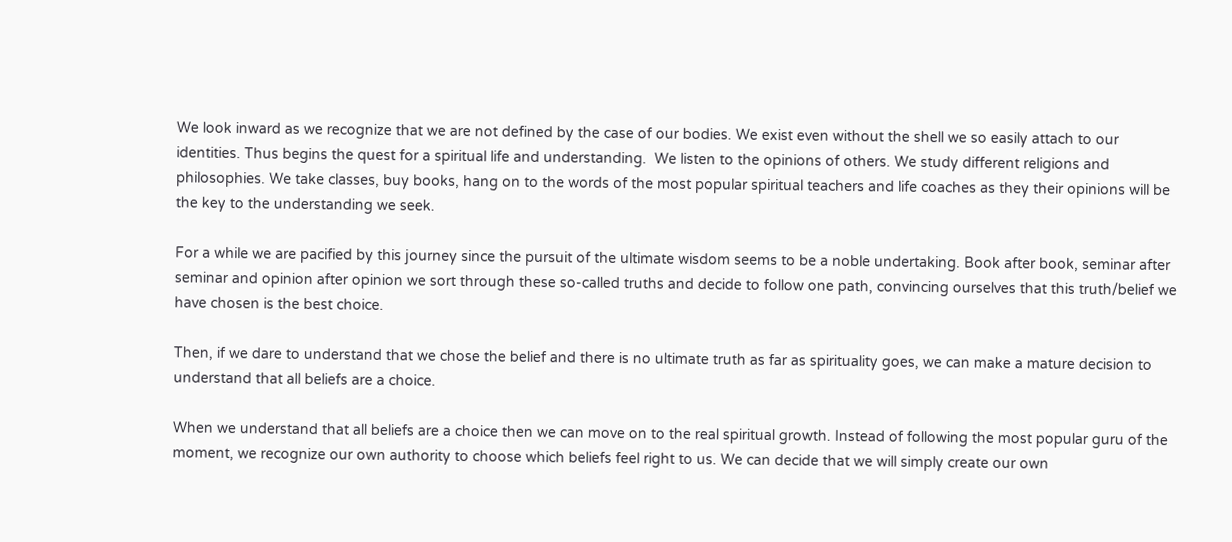We look inward as we recognize that we are not defined by the case of our bodies. We exist even without the shell we so easily attach to our identities. Thus begins the quest for a spiritual life and understanding.  We listen to the opinions of others. We study different religions and philosophies. We take classes, buy books, hang on to the words of the most popular spiritual teachers and life coaches as they their opinions will be the key to the understanding we seek.

For a while we are pacified by this journey since the pursuit of the ultimate wisdom seems to be a noble undertaking. Book after book, seminar after seminar and opinion after opinion we sort through these so-called truths and decide to follow one path, convincing ourselves that this truth/belief we have chosen is the best choice.

Then, if we dare to understand that we chose the belief and there is no ultimate truth as far as spirituality goes, we can make a mature decision to understand that all beliefs are a choice.

When we understand that all beliefs are a choice then we can move on to the real spiritual growth. Instead of following the most popular guru of the moment, we recognize our own authority to choose which beliefs feel right to us. We can decide that we will simply create our own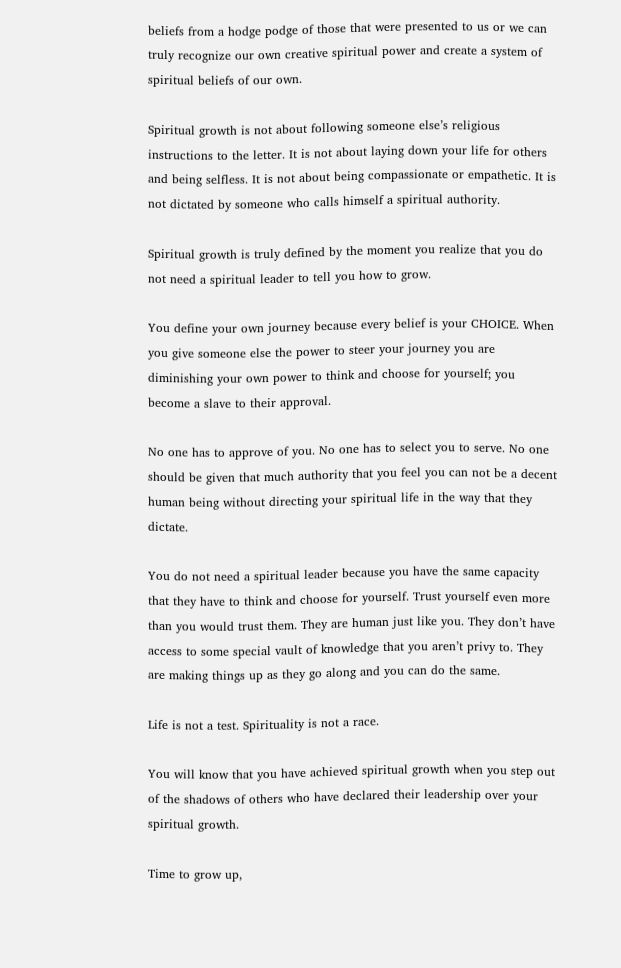beliefs from a hodge podge of those that were presented to us or we can truly recognize our own creative spiritual power and create a system of spiritual beliefs of our own.

Spiritual growth is not about following someone else’s religious instructions to the letter. It is not about laying down your life for others and being selfless. It is not about being compassionate or empathetic. It is not dictated by someone who calls himself a spiritual authority.

Spiritual growth is truly defined by the moment you realize that you do not need a spiritual leader to tell you how to grow.

You define your own journey because every belief is your CHOICE. When you give someone else the power to steer your journey you are diminishing your own power to think and choose for yourself; you become a slave to their approval.

No one has to approve of you. No one has to select you to serve. No one should be given that much authority that you feel you can not be a decent human being without directing your spiritual life in the way that they dictate.

You do not need a spiritual leader because you have the same capacity that they have to think and choose for yourself. Trust yourself even more than you would trust them. They are human just like you. They don’t have access to some special vault of knowledge that you aren’t privy to. They are making things up as they go along and you can do the same.

Life is not a test. Spirituality is not a race.

You will know that you have achieved spiritual growth when you step out of the shadows of others who have declared their leadership over your spiritual growth.

Time to grow up,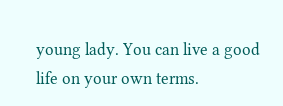young lady. You can live a good life on your own terms.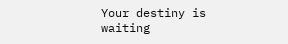Your destiny is waiting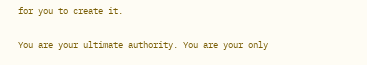for you to create it.

You are your ultimate authority. You are your only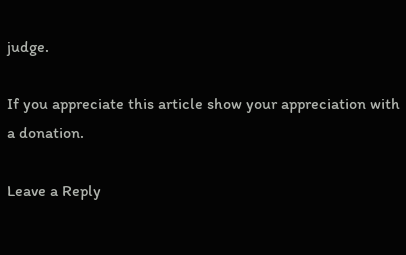judge.

If you appreciate this article show your appreciation with a donation.

Leave a Reply